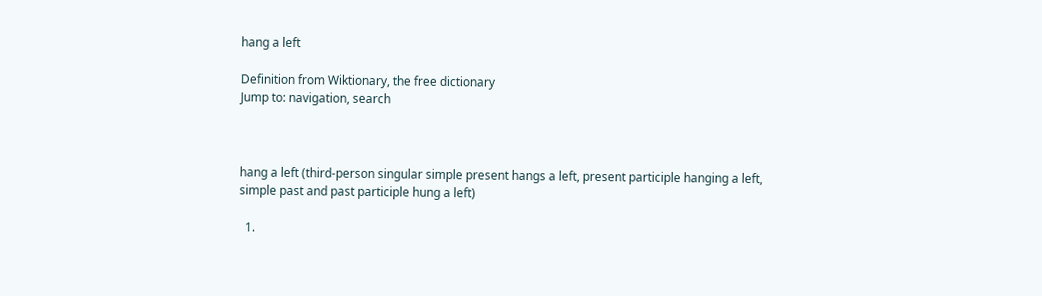hang a left

Definition from Wiktionary, the free dictionary
Jump to: navigation, search



hang a left (third-person singular simple present hangs a left, present participle hanging a left, simple past and past participle hung a left)

  1.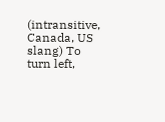(intransitive, Canada, US slang) To turn left,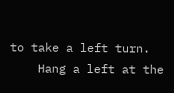to take a left turn.
    Hang a left at the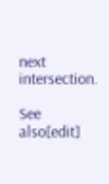next intersection.

See also[edit]